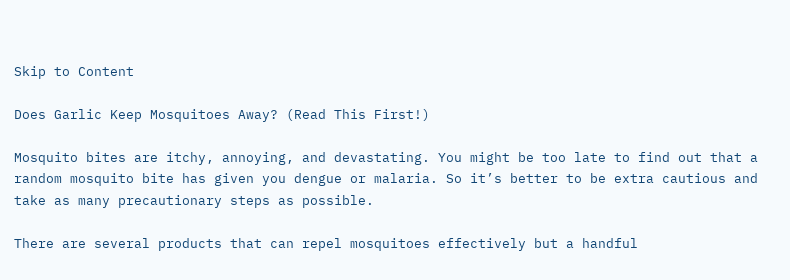Skip to Content

Does Garlic Keep Mosquitoes Away? (Read This First!)

Mosquito bites are itchy, annoying, and devastating. You might be too late to find out that a random mosquito bite has given you dengue or malaria. So it’s better to be extra cautious and take as many precautionary steps as possible.

There are several products that can repel mosquitoes effectively but a handful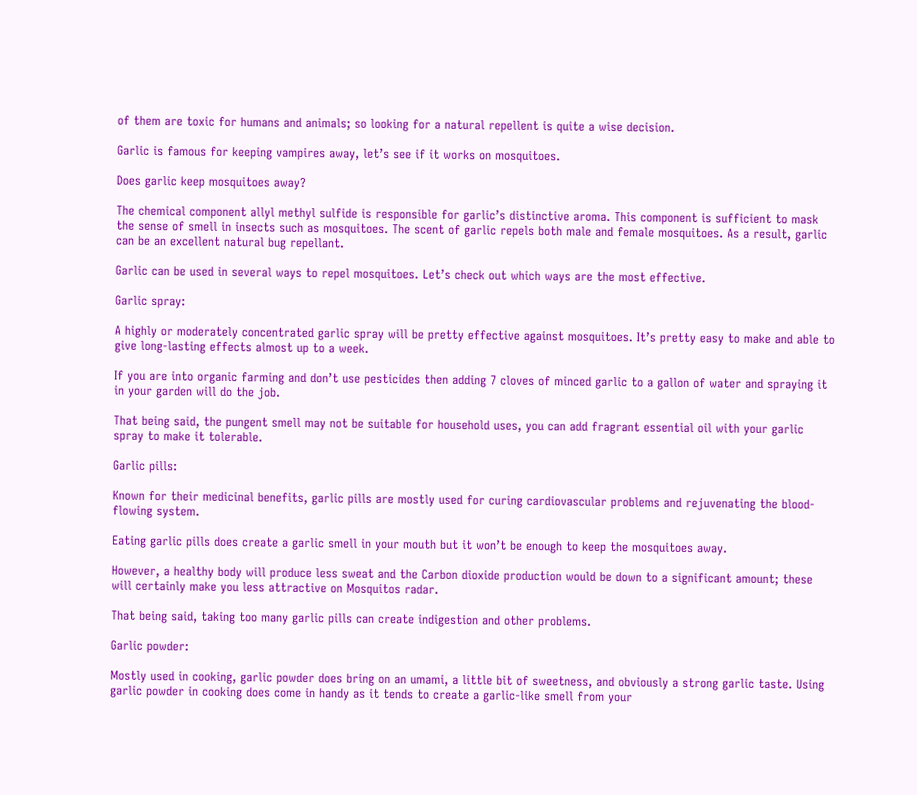of them are toxic for humans and animals; so looking for a natural repellent is quite a wise decision.

Garlic is famous for keeping vampires away, let’s see if it works on mosquitoes.

Does garlic keep mosquitoes away?

The chemical component allyl methyl sulfide is responsible for garlic’s distinctive aroma. This component is sufficient to mask the sense of smell in insects such as mosquitoes. The scent of garlic repels both male and female mosquitoes. As a result, garlic can be an excellent natural bug repellant.

Garlic can be used in several ways to repel mosquitoes. Let’s check out which ways are the most effective.

Garlic spray:

A highly or moderately concentrated garlic spray will be pretty effective against mosquitoes. It’s pretty easy to make and able to give long-lasting effects almost up to a week.

If you are into organic farming and don’t use pesticides then adding 7 cloves of minced garlic to a gallon of water and spraying it in your garden will do the job.

That being said, the pungent smell may not be suitable for household uses, you can add fragrant essential oil with your garlic spray to make it tolerable.

Garlic pills:

Known for their medicinal benefits, garlic pills are mostly used for curing cardiovascular problems and rejuvenating the blood-flowing system.

Eating garlic pills does create a garlic smell in your mouth but it won’t be enough to keep the mosquitoes away.

However, a healthy body will produce less sweat and the Carbon dioxide production would be down to a significant amount; these will certainly make you less attractive on Mosquitos radar.

That being said, taking too many garlic pills can create indigestion and other problems.

Garlic powder:

Mostly used in cooking, garlic powder does bring on an umami, a little bit of sweetness, and obviously a strong garlic taste. Using garlic powder in cooking does come in handy as it tends to create a garlic-like smell from your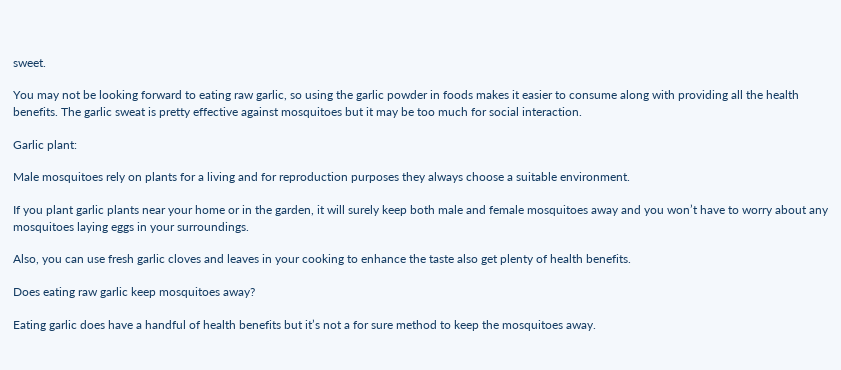sweet.

You may not be looking forward to eating raw garlic, so using the garlic powder in foods makes it easier to consume along with providing all the health benefits. The garlic sweat is pretty effective against mosquitoes but it may be too much for social interaction.

Garlic plant:

Male mosquitoes rely on plants for a living and for reproduction purposes they always choose a suitable environment.

If you plant garlic plants near your home or in the garden, it will surely keep both male and female mosquitoes away and you won’t have to worry about any mosquitoes laying eggs in your surroundings.

Also, you can use fresh garlic cloves and leaves in your cooking to enhance the taste also get plenty of health benefits.

Does eating raw garlic keep mosquitoes away?

Eating garlic does have a handful of health benefits but it’s not a for sure method to keep the mosquitoes away.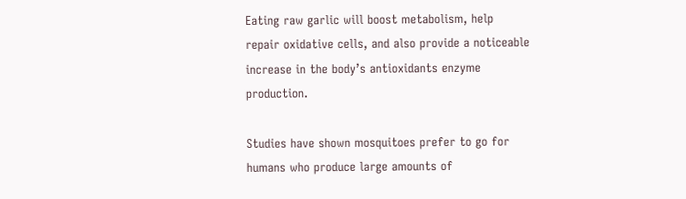Eating raw garlic will boost metabolism, help repair oxidative cells, and also provide a noticeable increase in the body’s antioxidants enzyme production.

Studies have shown mosquitoes prefer to go for humans who produce large amounts of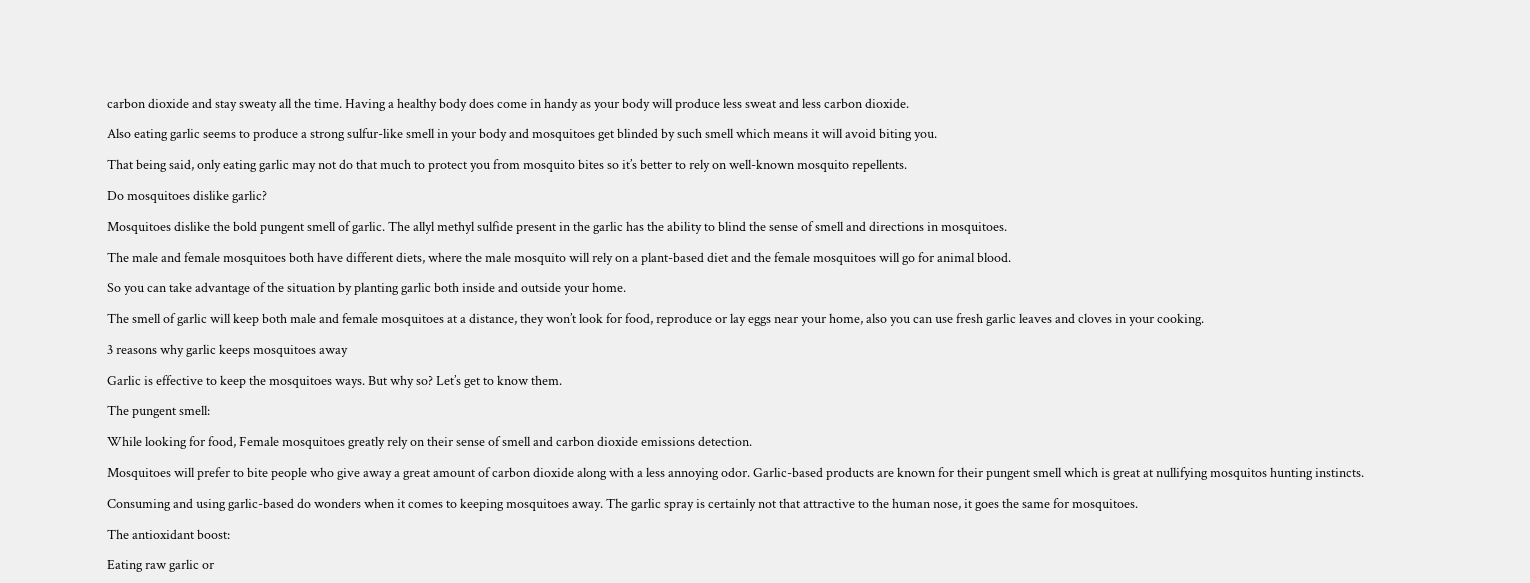carbon dioxide and stay sweaty all the time. Having a healthy body does come in handy as your body will produce less sweat and less carbon dioxide.

Also eating garlic seems to produce a strong sulfur-like smell in your body and mosquitoes get blinded by such smell which means it will avoid biting you.

That being said, only eating garlic may not do that much to protect you from mosquito bites so it’s better to rely on well-known mosquito repellents.

Do mosquitoes dislike garlic?

Mosquitoes dislike the bold pungent smell of garlic. The allyl methyl sulfide present in the garlic has the ability to blind the sense of smell and directions in mosquitoes.

The male and female mosquitoes both have different diets, where the male mosquito will rely on a plant-based diet and the female mosquitoes will go for animal blood.

So you can take advantage of the situation by planting garlic both inside and outside your home.

The smell of garlic will keep both male and female mosquitoes at a distance, they won’t look for food, reproduce or lay eggs near your home, also you can use fresh garlic leaves and cloves in your cooking.

3 reasons why garlic keeps mosquitoes away

Garlic is effective to keep the mosquitoes ways. But why so? Let’s get to know them.

The pungent smell:

While looking for food, Female mosquitoes greatly rely on their sense of smell and carbon dioxide emissions detection.

Mosquitoes will prefer to bite people who give away a great amount of carbon dioxide along with a less annoying odor. Garlic-based products are known for their pungent smell which is great at nullifying mosquitos hunting instincts.

Consuming and using garlic-based do wonders when it comes to keeping mosquitoes away. The garlic spray is certainly not that attractive to the human nose, it goes the same for mosquitoes.

The antioxidant boost:

Eating raw garlic or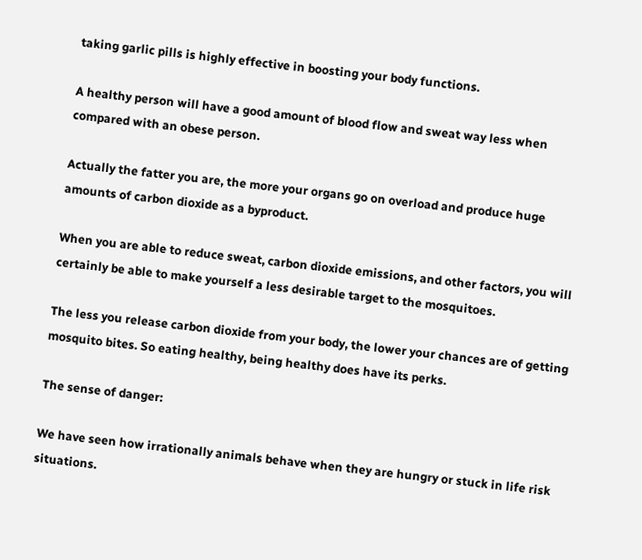taking garlic pills is highly effective in boosting your body functions.

A healthy person will have a good amount of blood flow and sweat way less when compared with an obese person.

Actually the fatter you are, the more your organs go on overload and produce huge amounts of carbon dioxide as a byproduct.

When you are able to reduce sweat, carbon dioxide emissions, and other factors, you will certainly be able to make yourself a less desirable target to the mosquitoes.

The less you release carbon dioxide from your body, the lower your chances are of getting mosquito bites. So eating healthy, being healthy does have its perks.

The sense of danger:

We have seen how irrationally animals behave when they are hungry or stuck in life risk situations.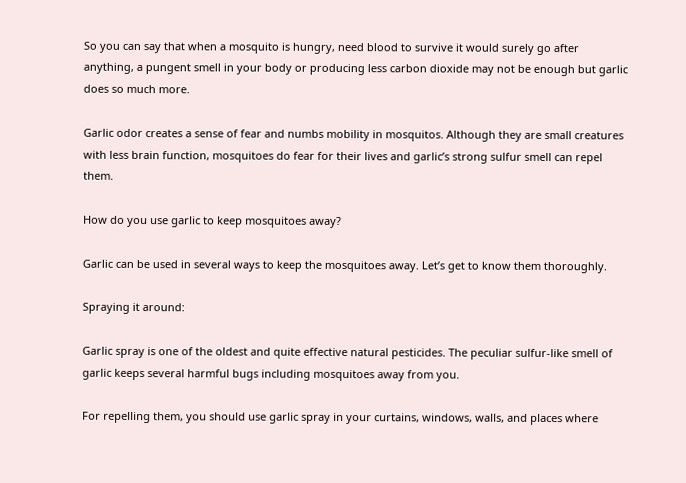So you can say that when a mosquito is hungry, need blood to survive it would surely go after anything, a pungent smell in your body or producing less carbon dioxide may not be enough but garlic does so much more.

Garlic odor creates a sense of fear and numbs mobility in mosquitos. Although they are small creatures with less brain function, mosquitoes do fear for their lives and garlic’s strong sulfur smell can repel them.

How do you use garlic to keep mosquitoes away?

Garlic can be used in several ways to keep the mosquitoes away. Let’s get to know them thoroughly.

Spraying it around:

Garlic spray is one of the oldest and quite effective natural pesticides. The peculiar sulfur-like smell of garlic keeps several harmful bugs including mosquitoes away from you.

For repelling them, you should use garlic spray in your curtains, windows, walls, and places where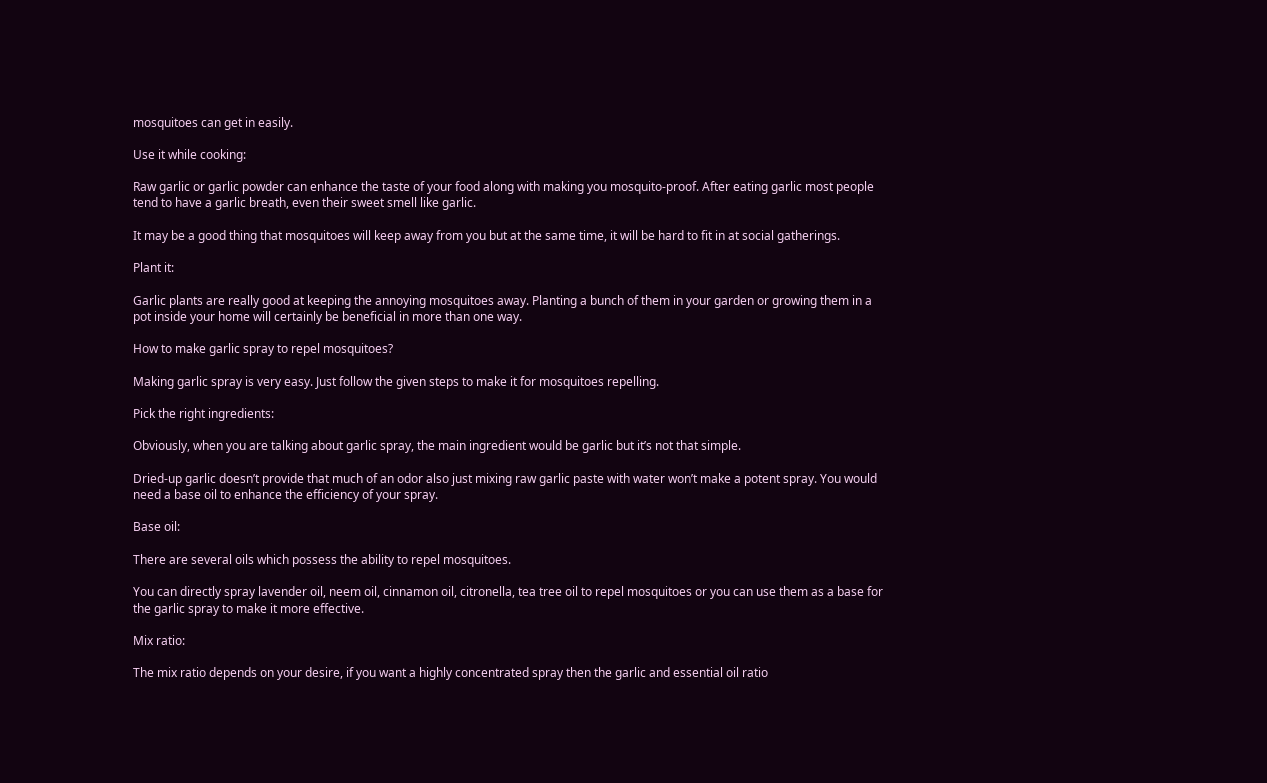mosquitoes can get in easily.

Use it while cooking:

Raw garlic or garlic powder can enhance the taste of your food along with making you mosquito-proof. After eating garlic most people tend to have a garlic breath, even their sweet smell like garlic.

It may be a good thing that mosquitoes will keep away from you but at the same time, it will be hard to fit in at social gatherings.

Plant it:

Garlic plants are really good at keeping the annoying mosquitoes away. Planting a bunch of them in your garden or growing them in a pot inside your home will certainly be beneficial in more than one way.

How to make garlic spray to repel mosquitoes?

Making garlic spray is very easy. Just follow the given steps to make it for mosquitoes repelling.

Pick the right ingredients:

Obviously, when you are talking about garlic spray, the main ingredient would be garlic but it’s not that simple.

Dried-up garlic doesn’t provide that much of an odor also just mixing raw garlic paste with water won’t make a potent spray. You would need a base oil to enhance the efficiency of your spray.

Base oil:

There are several oils which possess the ability to repel mosquitoes.

You can directly spray lavender oil, neem oil, cinnamon oil, citronella, tea tree oil to repel mosquitoes or you can use them as a base for the garlic spray to make it more effective.

Mix ratio:

The mix ratio depends on your desire, if you want a highly concentrated spray then the garlic and essential oil ratio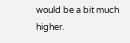would be a bit much higher.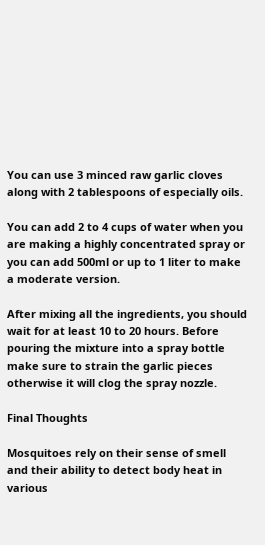You can use 3 minced raw garlic cloves along with 2 tablespoons of especially oils.

You can add 2 to 4 cups of water when you are making a highly concentrated spray or you can add 500ml or up to 1 liter to make a moderate version.

After mixing all the ingredients, you should wait for at least 10 to 20 hours. Before pouring the mixture into a spray bottle make sure to strain the garlic pieces otherwise it will clog the spray nozzle.

Final Thoughts

Mosquitoes rely on their sense of smell and their ability to detect body heat in various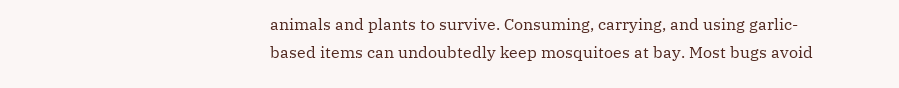animals and plants to survive. Consuming, carrying, and using garlic-based items can undoubtedly keep mosquitoes at bay. Most bugs avoid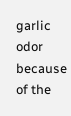garlic odor because of the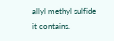allyl methyl sulfide it contains.